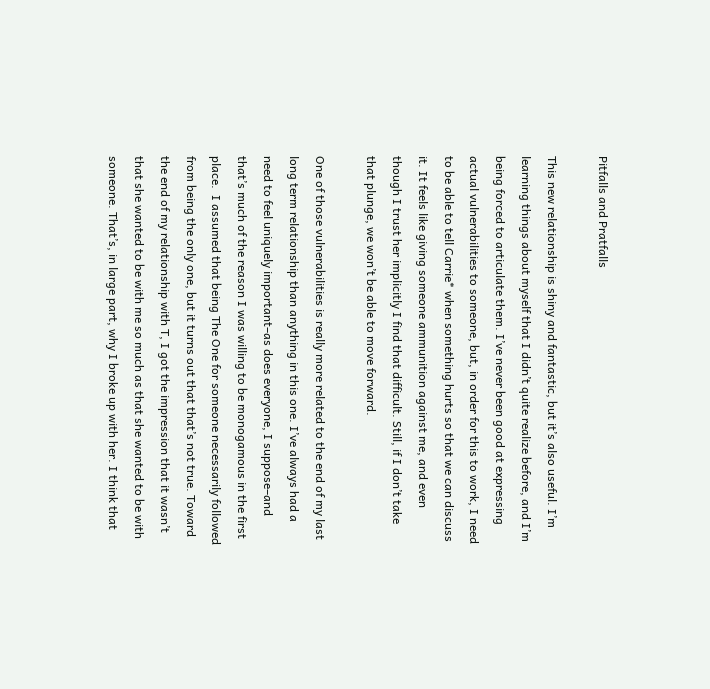Pitfalls and Pratfalls

This new relationship is shiny and fantastic, but it’s also useful. I’m learning things about myself that I didn’t quite realize before, and I’m being forced to articulate them. I’ve never been good at expressing actual vulnerabilities to someone, but, in order for this to work, I need to be able to tell Carrie* when something hurts so that we can discuss it. It feels like giving someone ammunition against me, and even though I trust her implicitly I find that difficult. Still, if I don’t take that plunge, we won’t be able to move forward.

One of those vulnerabilities is really more related to the end of my last long term relationship than anything in this one. I’ve always had a need to feel uniquely important–as does everyone, I suppose–and that’s much of the reason I was willing to be monogamous in the first place.  I assumed that being The One for someone necessarily followed from being the only one, but it turns out that that’s not true. Toward the end of my relationship with T, I got the impression that it wasn’t that she wanted to be with me so much as that she wanted to be with someone. That’s, in large part, why I broke up with her. I think that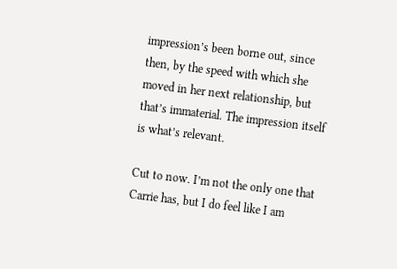impression’s been borne out, since then, by the speed with which she moved in her next relationship, but that’s immaterial. The impression itself is what’s relevant.

Cut to now. I’m not the only one that Carrie has, but I do feel like I am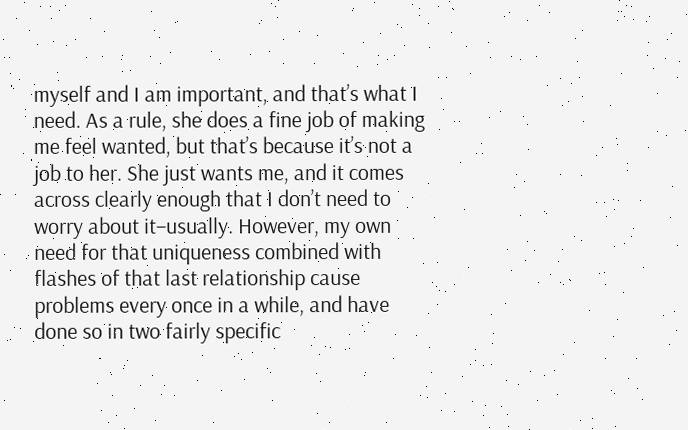myself and I am important, and that’s what I need. As a rule, she does a fine job of making me feel wanted, but that’s because it’s not a job to her. She just wants me, and it comes across clearly enough that I don’t need to worry about it–usually. However, my own need for that uniqueness combined with flashes of that last relationship cause problems every once in a while, and have done so in two fairly specific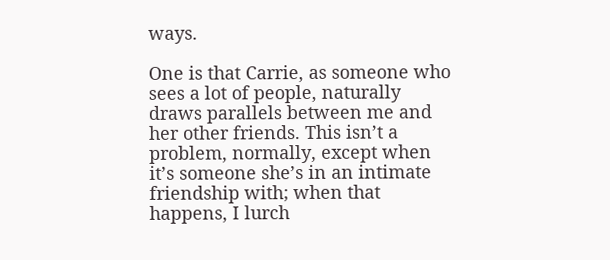ways.

One is that Carrie, as someone who sees a lot of people, naturally draws parallels between me and her other friends. This isn’t a problem, normally, except when it’s someone she’s in an intimate friendship with; when that happens, I lurch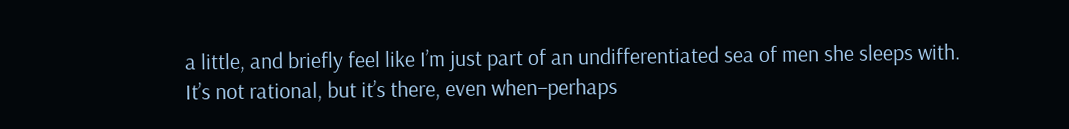a little, and briefly feel like I’m just part of an undifferentiated sea of men she sleeps with. It’s not rational, but it’s there, even when–perhaps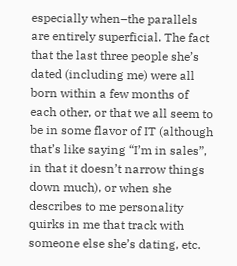especially when–the parallels are entirely superficial. The fact that the last three people she’s dated (including me) were all born within a few months of each other, or that we all seem to be in some flavor of IT (although that’s like saying “I’m in sales”, in that it doesn’t narrow things down much), or when she describes to me personality quirks in me that track with someone else she’s dating, etc.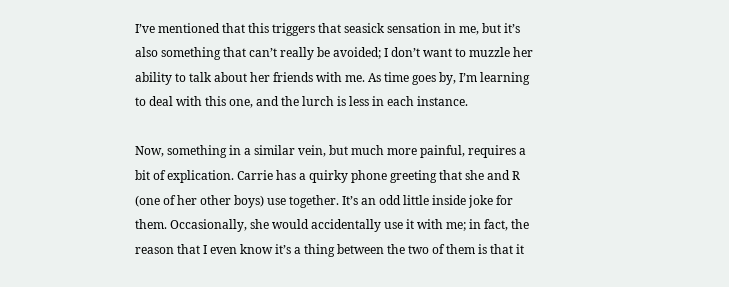I’ve mentioned that this triggers that seasick sensation in me, but it’s also something that can’t really be avoided; I don’t want to muzzle her ability to talk about her friends with me. As time goes by, I’m learning to deal with this one, and the lurch is less in each instance.

Now, something in a similar vein, but much more painful, requires a bit of explication. Carrie has a quirky phone greeting that she and R (one of her other boys) use together. It’s an odd little inside joke for them. Occasionally, she would accidentally use it with me; in fact, the reason that I even know it’s a thing between the two of them is that it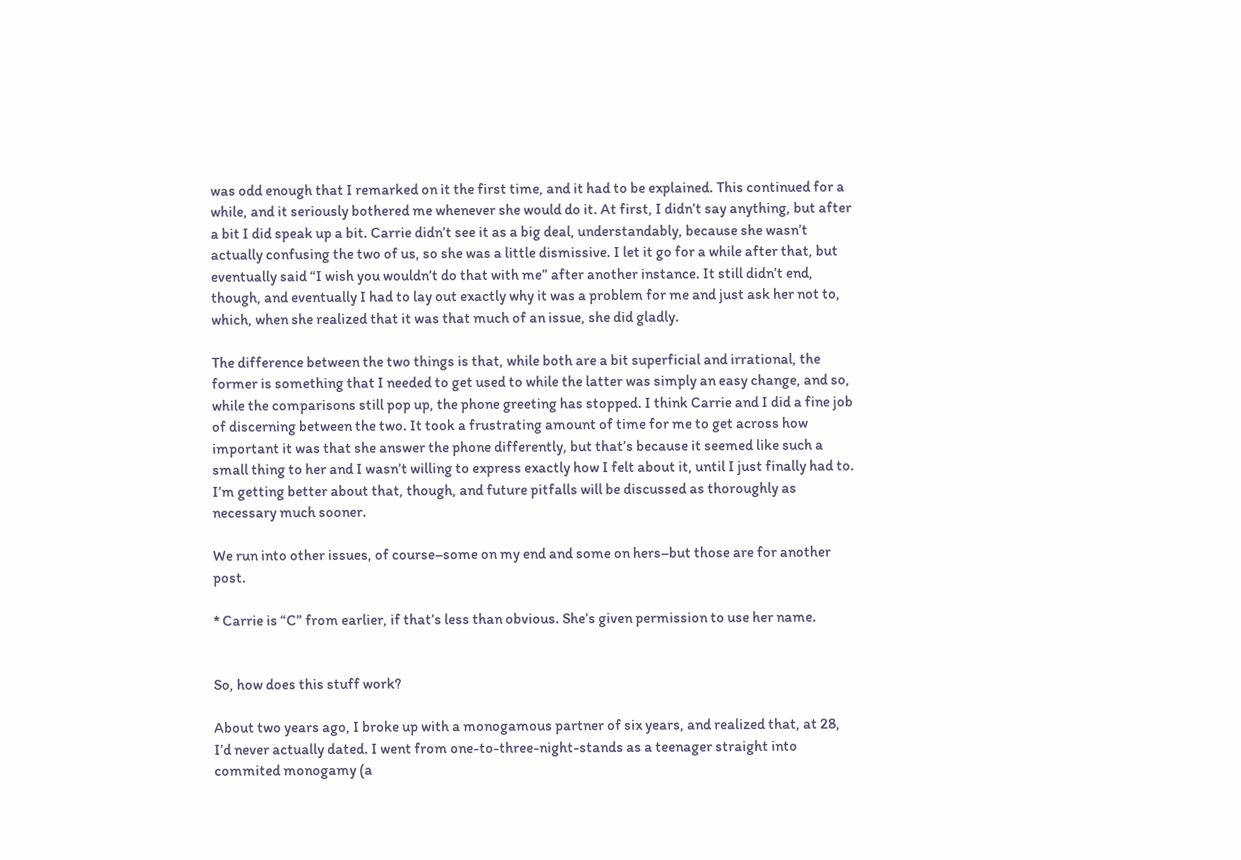was odd enough that I remarked on it the first time, and it had to be explained. This continued for a while, and it seriously bothered me whenever she would do it. At first, I didn’t say anything, but after a bit I did speak up a bit. Carrie didn’t see it as a big deal, understandably, because she wasn’t actually confusing the two of us, so she was a little dismissive. I let it go for a while after that, but eventually said “I wish you wouldn’t do that with me” after another instance. It still didn’t end, though, and eventually I had to lay out exactly why it was a problem for me and just ask her not to, which, when she realized that it was that much of an issue, she did gladly.

The difference between the two things is that, while both are a bit superficial and irrational, the former is something that I needed to get used to while the latter was simply an easy change, and so, while the comparisons still pop up, the phone greeting has stopped. I think Carrie and I did a fine job of discerning between the two. It took a frustrating amount of time for me to get across how important it was that she answer the phone differently, but that’s because it seemed like such a small thing to her and I wasn’t willing to express exactly how I felt about it, until I just finally had to.  I’m getting better about that, though, and future pitfalls will be discussed as thoroughly as necessary much sooner.

We run into other issues, of course–some on my end and some on hers–but those are for another post.

* Carrie is “C” from earlier, if that’s less than obvious. She’s given permission to use her name.


So, how does this stuff work?

About two years ago, I broke up with a monogamous partner of six years, and realized that, at 28, I’d never actually dated. I went from one-to-three-night-stands as a teenager straight into commited monogamy (a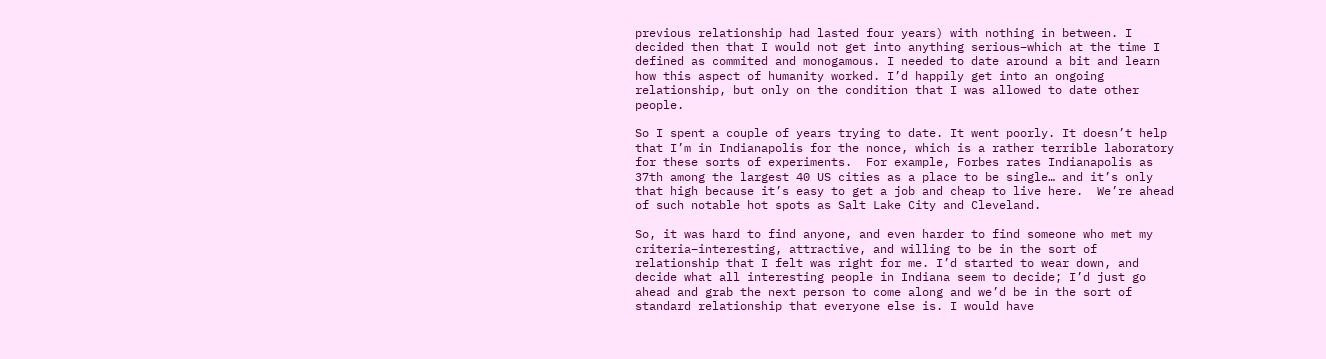previous relationship had lasted four years) with nothing in between. I decided then that I would not get into anything serious–which at the time I defined as commited and monogamous. I needed to date around a bit and learn how this aspect of humanity worked. I’d happily get into an ongoing relationship, but only on the condition that I was allowed to date other people.

So I spent a couple of years trying to date. It went poorly. It doesn’t help that I’m in Indianapolis for the nonce, which is a rather terrible laboratory for these sorts of experiments.  For example, Forbes rates Indianapolis as 37th among the largest 40 US cities as a place to be single… and it’s only that high because it’s easy to get a job and cheap to live here.  We’re ahead of such notable hot spots as Salt Lake City and Cleveland.

So, it was hard to find anyone, and even harder to find someone who met my criteria–interesting, attractive, and willing to be in the sort of relationship that I felt was right for me. I’d started to wear down, and decide what all interesting people in Indiana seem to decide; I’d just go ahead and grab the next person to come along and we’d be in the sort of standard relationship that everyone else is. I would have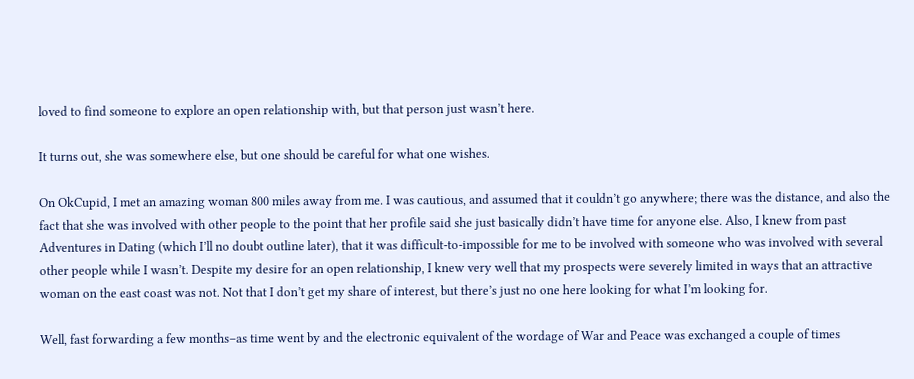loved to find someone to explore an open relationship with, but that person just wasn’t here.

It turns out, she was somewhere else, but one should be careful for what one wishes.

On OkCupid, I met an amazing woman 800 miles away from me. I was cautious, and assumed that it couldn’t go anywhere; there was the distance, and also the fact that she was involved with other people to the point that her profile said she just basically didn’t have time for anyone else. Also, I knew from past Adventures in Dating (which I’ll no doubt outline later), that it was difficult-to-impossible for me to be involved with someone who was involved with several other people while I wasn’t. Despite my desire for an open relationship, I knew very well that my prospects were severely limited in ways that an attractive woman on the east coast was not. Not that I don’t get my share of interest, but there’s just no one here looking for what I’m looking for.

Well, fast forwarding a few months–as time went by and the electronic equivalent of the wordage of War and Peace was exchanged a couple of times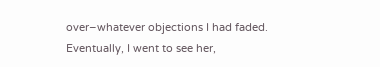over–whatever objections I had faded. Eventually, I went to see her,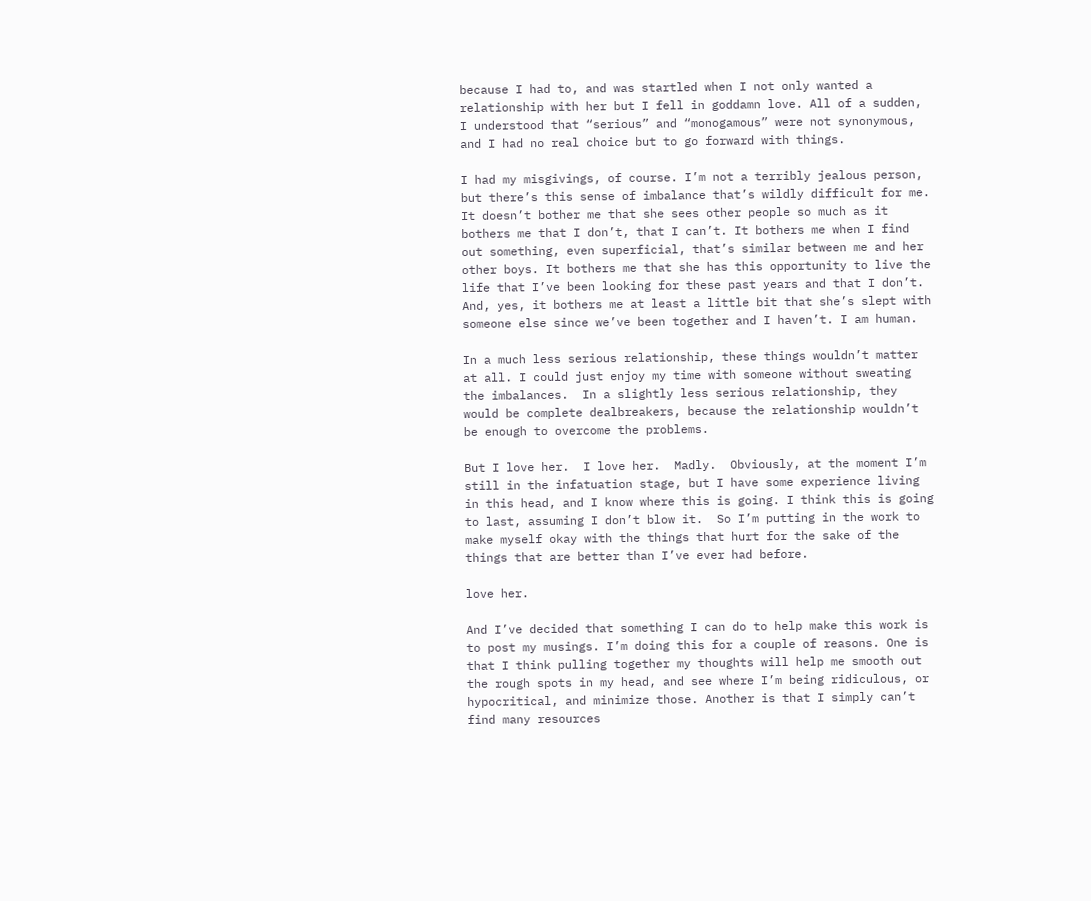because I had to, and was startled when I not only wanted a relationship with her but I fell in goddamn love. All of a sudden, I understood that “serious” and “monogamous” were not synonymous, and I had no real choice but to go forward with things.

I had my misgivings, of course. I’m not a terribly jealous person, but there’s this sense of imbalance that’s wildly difficult for me. It doesn’t bother me that she sees other people so much as it bothers me that I don’t, that I can’t. It bothers me when I find out something, even superficial, that’s similar between me and her other boys. It bothers me that she has this opportunity to live the life that I’ve been looking for these past years and that I don’t. And, yes, it bothers me at least a little bit that she’s slept with someone else since we’ve been together and I haven’t. I am human.

In a much less serious relationship, these things wouldn’t matter at all. I could just enjoy my time with someone without sweating the imbalances.  In a slightly less serious relationship, they would be complete dealbreakers, because the relationship wouldn’t be enough to overcome the problems.

But I love her.  I love her.  Madly.  Obviously, at the moment I’m still in the infatuation stage, but I have some experience living in this head, and I know where this is going. I think this is going to last, assuming I don’t blow it.  So I’m putting in the work to make myself okay with the things that hurt for the sake of the things that are better than I’ve ever had before.

love her.

And I’ve decided that something I can do to help make this work is to post my musings. I’m doing this for a couple of reasons. One is that I think pulling together my thoughts will help me smooth out the rough spots in my head, and see where I’m being ridiculous, or hypocritical, and minimize those. Another is that I simply can’t find many resources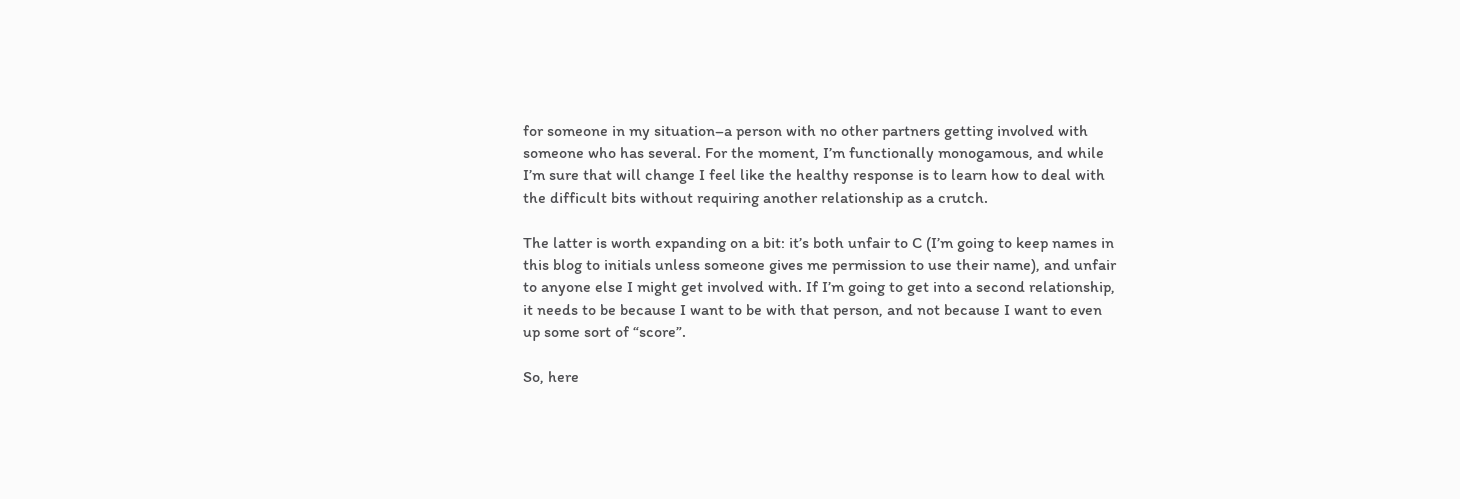for someone in my situation–a person with no other partners getting involved with someone who has several. For the moment, I’m functionally monogamous, and while I’m sure that will change I feel like the healthy response is to learn how to deal with the difficult bits without requiring another relationship as a crutch.

The latter is worth expanding on a bit: it’s both unfair to C (I’m going to keep names in this blog to initials unless someone gives me permission to use their name), and unfair to anyone else I might get involved with. If I’m going to get into a second relationship, it needs to be because I want to be with that person, and not because I want to even up some sort of “score”.

So, here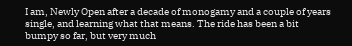I am, Newly Open after a decade of monogamy and a couple of years single, and learning what that means. The ride has been a bit bumpy so far, but very much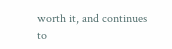worth it, and continues to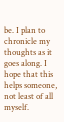be. I plan to chronicle my thoughts as it goes along. I hope that this helps someone, not least of all myself.